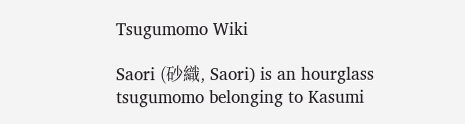Tsugumomo Wiki

Saori (砂織, Saori) is an hourglass tsugumomo belonging to Kasumi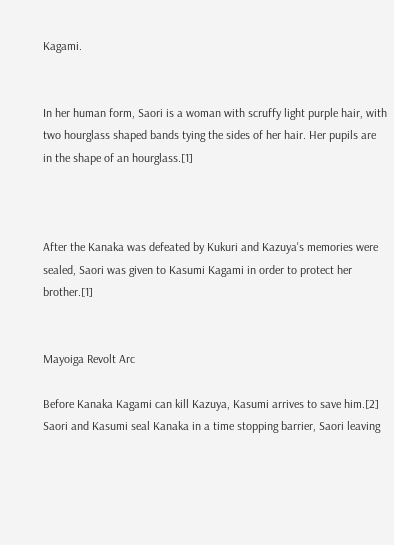Kagami.


In her human form, Saori is a woman with scruffy light purple hair, with two hourglass shaped bands tying the sides of her hair. Her pupils are in the shape of an hourglass.[1]



After the Kanaka was defeated by Kukuri and Kazuya's memories were sealed, Saori was given to Kasumi Kagami in order to protect her brother.[1]


Mayoiga Revolt Arc

Before Kanaka Kagami can kill Kazuya, Kasumi arrives to save him.[2] Saori and Kasumi seal Kanaka in a time stopping barrier, Saori leaving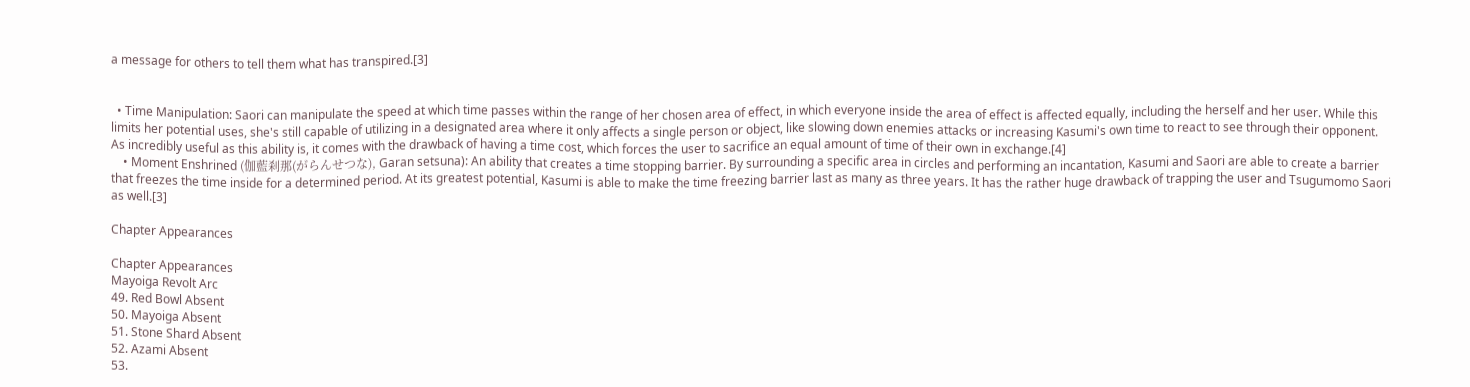a message for others to tell them what has transpired.[3]


  • Time Manipulation: Saori can manipulate the speed at which time passes within the range of her chosen area of effect, in which everyone inside the area of effect is affected equally, including the herself and her user. While this limits her potential uses, she's still capable of utilizing in a designated area where it only affects a single person or object, like slowing down enemies attacks or increasing Kasumi's own time to react to see through their opponent. As incredibly useful as this ability is, it comes with the drawback of having a time cost, which forces the user to sacrifice an equal amount of time of their own in exchange.[4]
    • Moment Enshrined (伽藍刹那(がらんせつな), Garan setsuna): An ability that creates a time stopping barrier. By surrounding a specific area in circles and performing an incantation, Kasumi and Saori are able to create a barrier that freezes the time inside for a determined period. At its greatest potential, Kasumi is able to make the time freezing barrier last as many as three years. It has the rather huge drawback of trapping the user and Tsugumomo Saori as well.[3]

Chapter Appearances

Chapter Appearances
Mayoiga Revolt Arc
49. Red Bowl Absent
50. Mayoiga Absent
51. Stone Shard Absent
52. Azami Absent
53.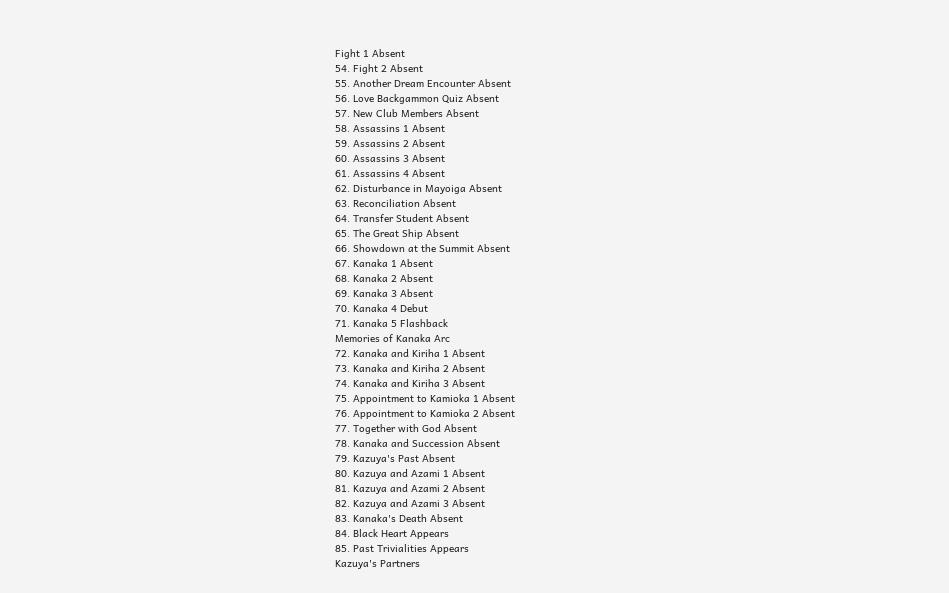Fight 1 Absent
54. Fight 2 Absent
55. Another Dream Encounter Absent
56. Love Backgammon Quiz Absent
57. New Club Members Absent
58. Assassins 1 Absent
59. Assassins 2 Absent
60. Assassins 3 Absent
61. Assassins 4 Absent
62. Disturbance in Mayoiga Absent
63. Reconciliation Absent
64. Transfer Student Absent
65. The Great Ship Absent
66. Showdown at the Summit Absent
67. Kanaka 1 Absent
68. Kanaka 2 Absent
69. Kanaka 3 Absent
70. Kanaka 4 Debut
71. Kanaka 5 Flashback
Memories of Kanaka Arc
72. Kanaka and Kiriha 1 Absent
73. Kanaka and Kiriha 2 Absent
74. Kanaka and Kiriha 3 Absent
75. Appointment to Kamioka 1 Absent
76. Appointment to Kamioka 2 Absent
77. Together with God Absent
78. Kanaka and Succession Absent
79. Kazuya's Past Absent
80. Kazuya and Azami 1 Absent
81. Kazuya and Azami 2 Absent
82. Kazuya and Azami 3 Absent
83. Kanaka's Death Absent
84. Black Heart Appears
85. Past Trivialities Appears
Kazuya's Partners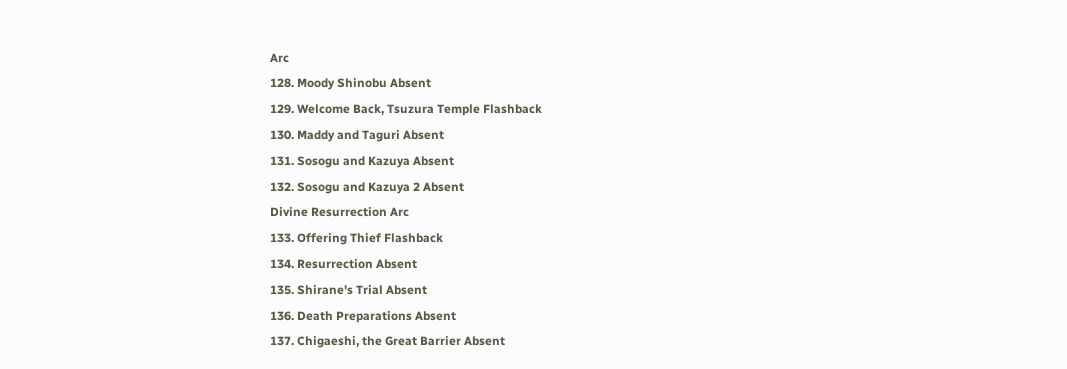Arc
128. Moody Shinobu Absent
129. Welcome Back, Tsuzura Temple Flashback
130. Maddy and Taguri Absent
131. Sosogu and Kazuya Absent
132. Sosogu and Kazuya 2 Absent
Divine Resurrection Arc
133. Offering Thief Flashback
134. Resurrection Absent
135. Shirane's Trial Absent
136. Death Preparations Absent
137. Chigaeshi, the Great Barrier Absent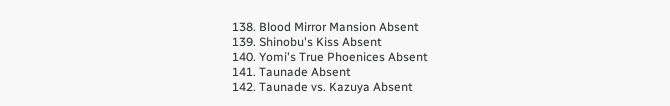138. Blood Mirror Mansion Absent
139. Shinobu's Kiss Absent
140. Yomi's True Phoenices Absent
141. Taunade Absent
142. Taunade vs. Kazuya Absent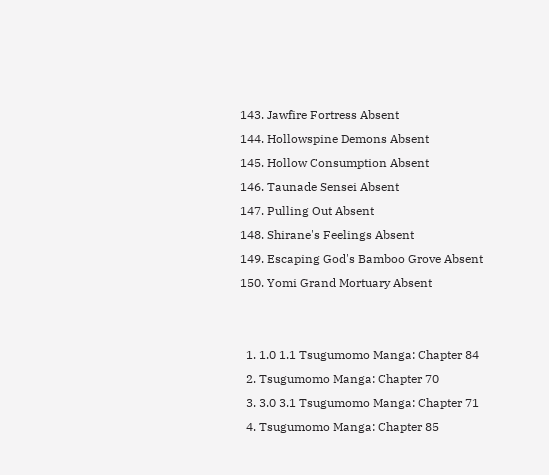143. Jawfire Fortress Absent
144. Hollowspine Demons Absent
145. Hollow Consumption Absent
146. Taunade Sensei Absent
147. Pulling Out Absent
148. Shirane's Feelings Absent
149. Escaping God's Bamboo Grove Absent
150. Yomi Grand Mortuary Absent


  1. 1.0 1.1 Tsugumomo Manga: Chapter 84
  2. Tsugumomo Manga: Chapter 70
  3. 3.0 3.1 Tsugumomo Manga: Chapter 71
  4. Tsugumomo Manga: Chapter 85